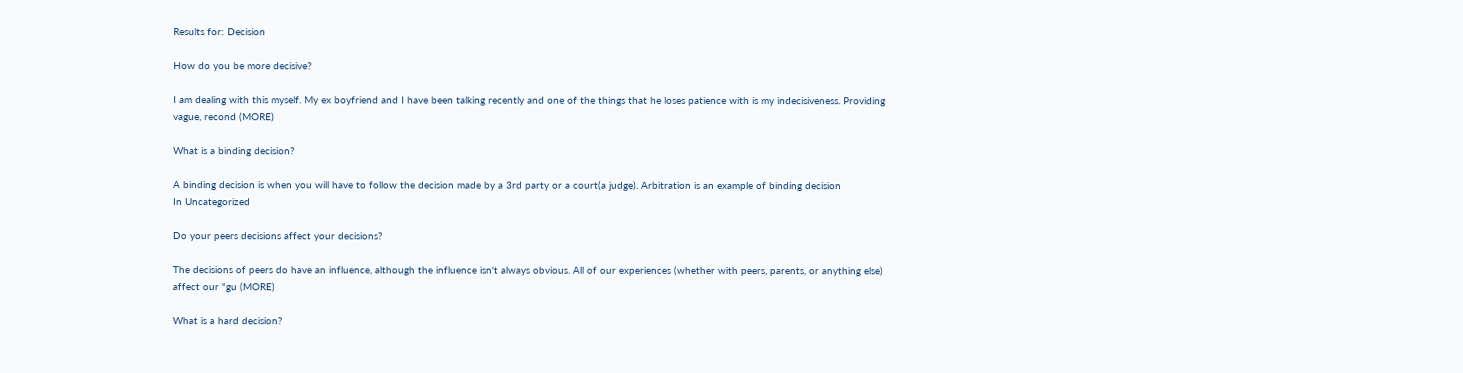Results for: Decision

How do you be more decisive?

I am dealing with this myself. My ex boyfriend and I have been talking recently and one of the things that he loses patience with is my indecisiveness. Providing vague, recond (MORE)

What is a binding decision?

A binding decision is when you will have to follow the decision made by a 3rd party or a court(a judge). Arbitration is an example of binding decision
In Uncategorized

Do your peers decisions affect your decisions?

The decisions of peers do have an influence, although the influence isn't always obvious. All of our experiences (whether with peers, parents, or anything else) affect our "gu (MORE)

What is a hard decision?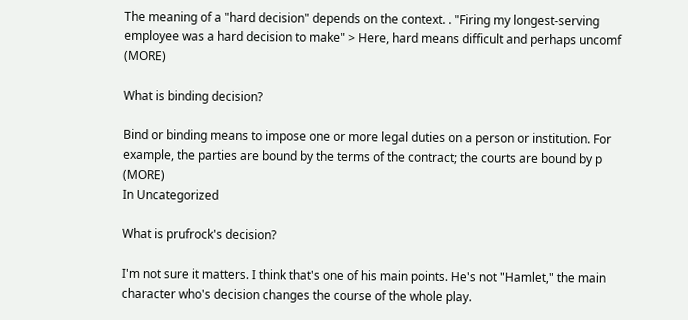The meaning of a "hard decision" depends on the context. . "Firing my longest-serving employee was a hard decision to make" > Here, hard means difficult and perhaps uncomf (MORE)

What is binding decision?

Bind or binding means to impose one or more legal duties on a person or institution. For example, the parties are bound by the terms of the contract; the courts are bound by p (MORE)
In Uncategorized

What is prufrock's decision?

I'm not sure it matters. I think that's one of his main points. He's not "Hamlet," the main character who's decision changes the course of the whole play.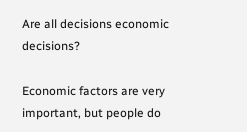Are all decisions economic decisions?

Economic factors are very important, but people do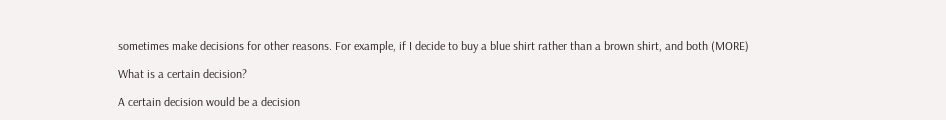sometimes make decisions for other reasons. For example, if I decide to buy a blue shirt rather than a brown shirt, and both (MORE)

What is a certain decision?

A certain decision would be a decision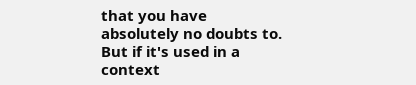that you have absolutely no doubts to. But if it's used in a context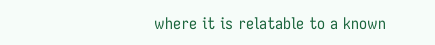where it is relatable to a known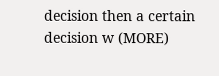decision then a certain decision w (MORE)